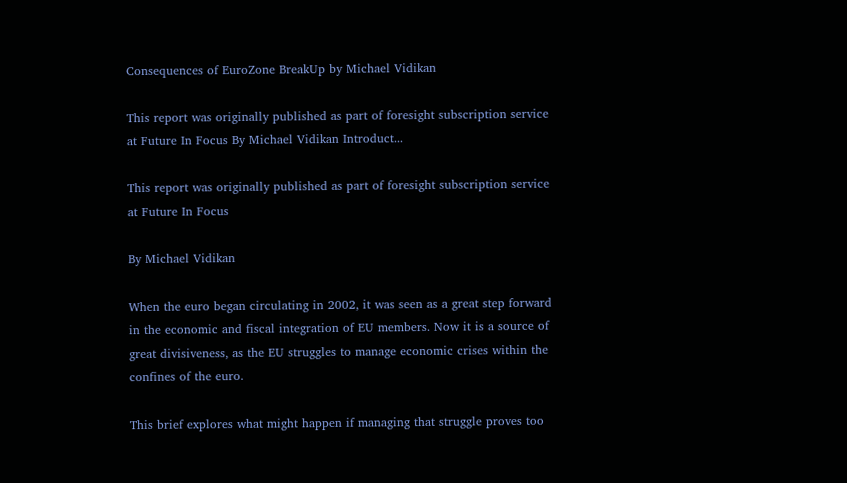Consequences of EuroZone BreakUp by Michael Vidikan

This report was originally published as part of foresight subscription service  at Future In Focus By Michael Vidikan Introduct...

This report was originally published as part of foresight subscription service at Future In Focus

By Michael Vidikan

When the euro began circulating in 2002, it was seen as a great step forward in the economic and fiscal integration of EU members. Now it is a source of great divisiveness, as the EU struggles to manage economic crises within the confines of the euro.

This brief explores what might happen if managing that struggle proves too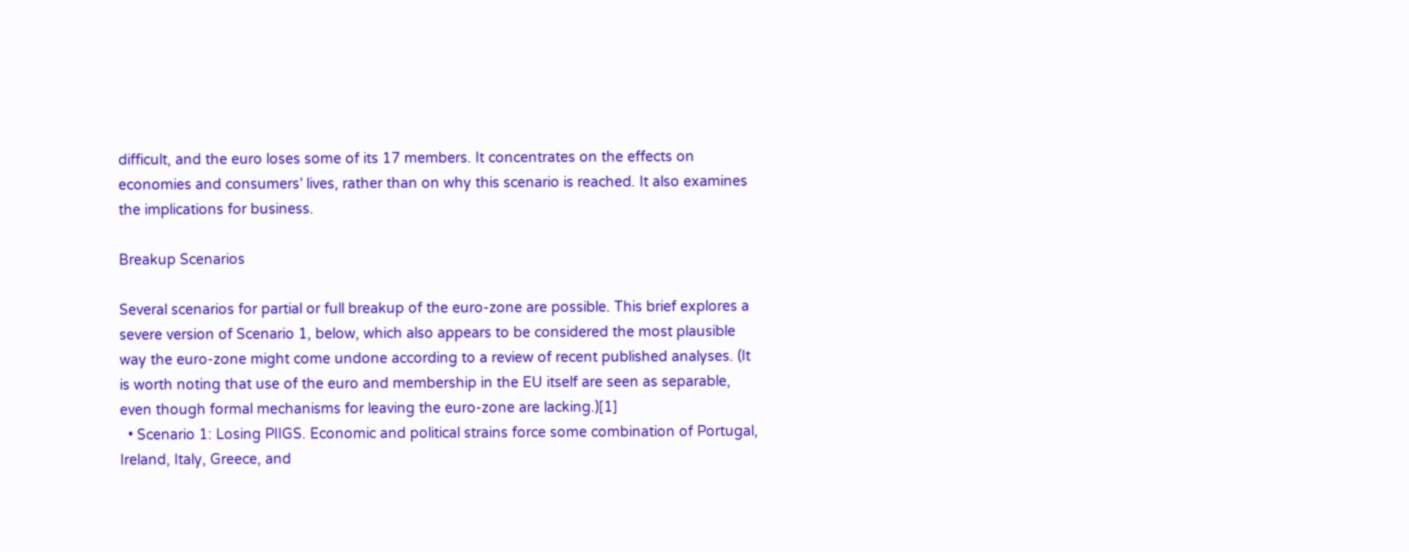difficult, and the euro loses some of its 17 members. It concentrates on the effects on economies and consumers’ lives, rather than on why this scenario is reached. It also examines the implications for business.

Breakup Scenarios

Several scenarios for partial or full breakup of the euro-zone are possible. This brief explores a severe version of Scenario 1, below, which also appears to be considered the most plausible way the euro-zone might come undone according to a review of recent published analyses. (It is worth noting that use of the euro and membership in the EU itself are seen as separable, even though formal mechanisms for leaving the euro-zone are lacking.)[1]
  • Scenario 1: Losing PIIGS. Economic and political strains force some combination of Portugal, Ireland, Italy, Greece, and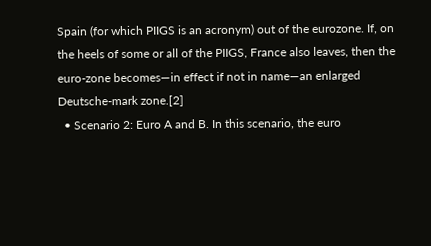Spain (for which PIIGS is an acronym) out of the eurozone. If, on the heels of some or all of the PIIGS, France also leaves, then the euro-zone becomes—in effect if not in name—an enlarged Deutsche-mark zone.[2]
  • Scenario 2: Euro A and B. In this scenario, the euro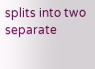splits into two separate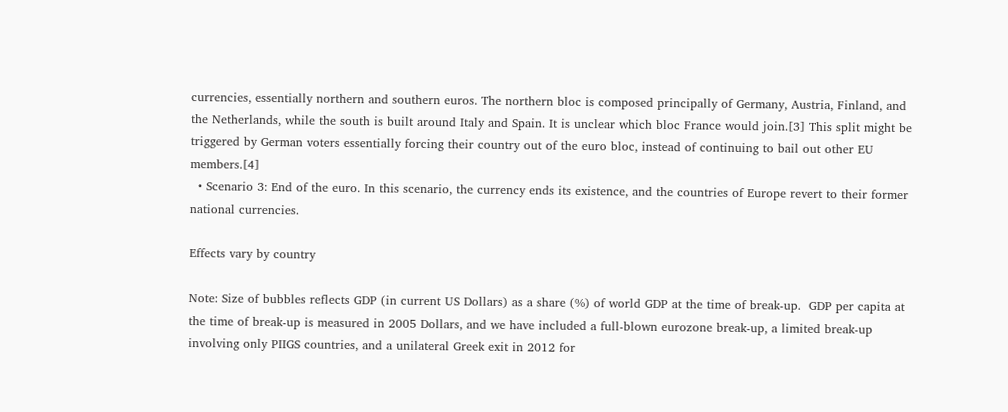currencies, essentially northern and southern euros. The northern bloc is composed principally of Germany, Austria, Finland, and the Netherlands, while the south is built around Italy and Spain. It is unclear which bloc France would join.[3] This split might be triggered by German voters essentially forcing their country out of the euro bloc, instead of continuing to bail out other EU members.[4]
  • Scenario 3: End of the euro. In this scenario, the currency ends its existence, and the countries of Europe revert to their former national currencies.

Effects vary by country

Note: Size of bubbles reflects GDP (in current US Dollars) as a share (%) of world GDP at the time of break-up.  GDP per capita at the time of break-up is measured in 2005 Dollars, and we have included a full-blown eurozone break-up, a limited break-up involving only PIIGS countries, and a unilateral Greek exit in 2012 for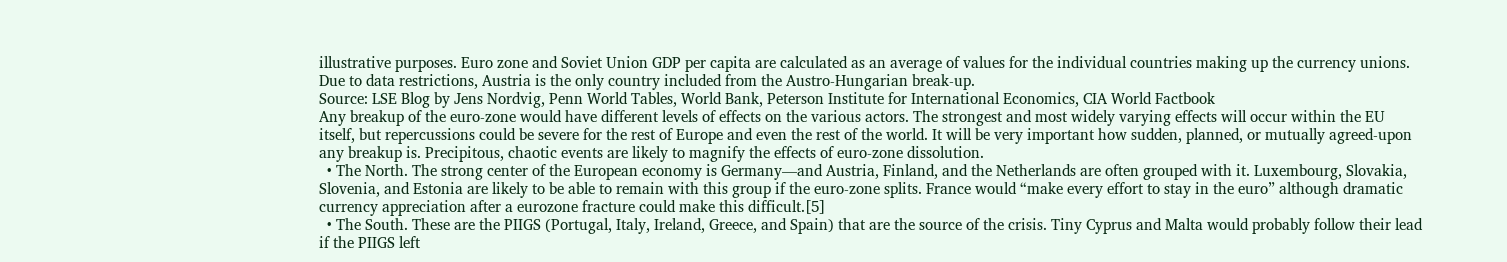illustrative purposes. Euro zone and Soviet Union GDP per capita are calculated as an average of values for the individual countries making up the currency unions. Due to data restrictions, Austria is the only country included from the Austro-Hungarian break-up.
Source: LSE Blog by Jens Nordvig, Penn World Tables, World Bank, Peterson Institute for International Economics, CIA World Factbook
Any breakup of the euro-zone would have different levels of effects on the various actors. The strongest and most widely varying effects will occur within the EU itself, but repercussions could be severe for the rest of Europe and even the rest of the world. It will be very important how sudden, planned, or mutually agreed-upon any breakup is. Precipitous, chaotic events are likely to magnify the effects of euro-zone dissolution.
  • The North. The strong center of the European economy is Germany—and Austria, Finland, and the Netherlands are often grouped with it. Luxembourg, Slovakia, Slovenia, and Estonia are likely to be able to remain with this group if the euro-zone splits. France would “make every effort to stay in the euro” although dramatic currency appreciation after a eurozone fracture could make this difficult.[5]
  • The South. These are the PIIGS (Portugal, Italy, Ireland, Greece, and Spain) that are the source of the crisis. Tiny Cyprus and Malta would probably follow their lead if the PIIGS left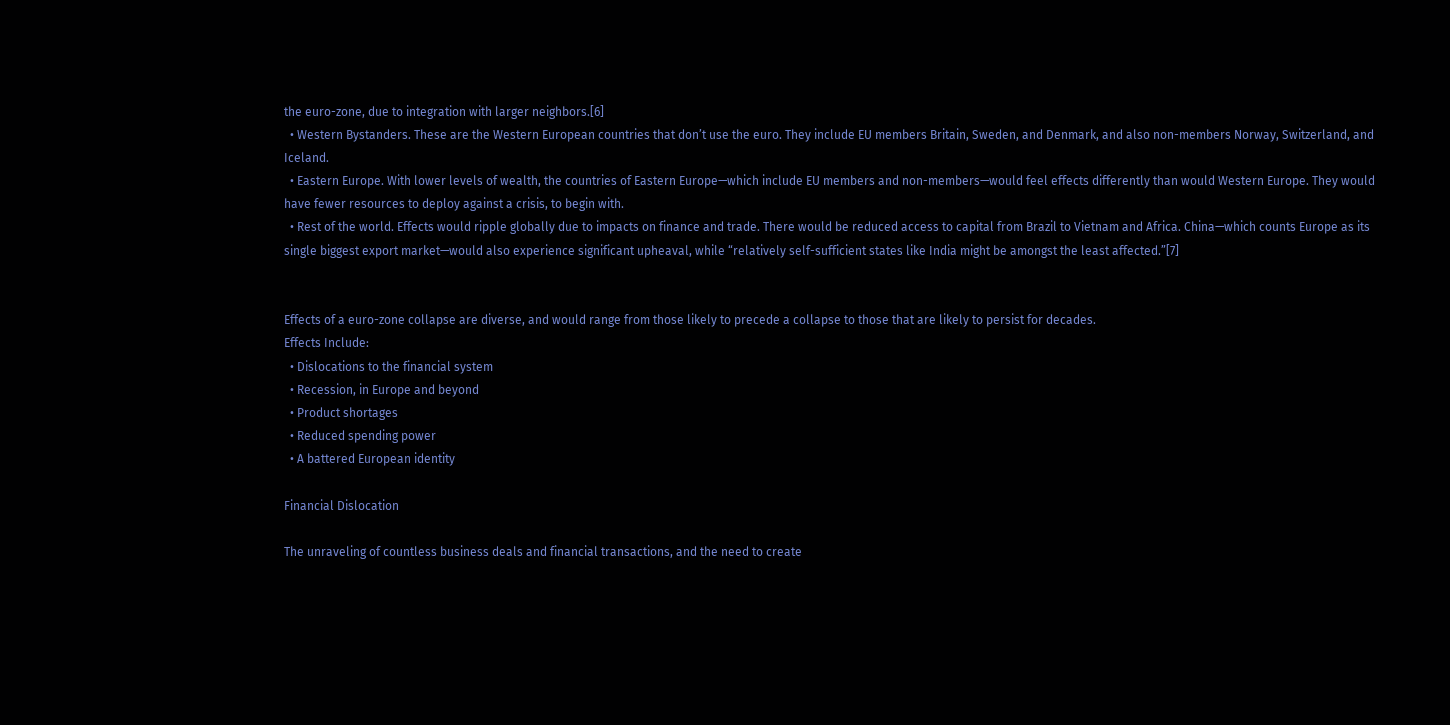the euro-zone, due to integration with larger neighbors.[6]
  • Western Bystanders. These are the Western European countries that don’t use the euro. They include EU members Britain, Sweden, and Denmark, and also non-members Norway, Switzerland, and Iceland.
  • Eastern Europe. With lower levels of wealth, the countries of Eastern Europe—which include EU members and non-members—would feel effects differently than would Western Europe. They would have fewer resources to deploy against a crisis, to begin with.
  • Rest of the world. Effects would ripple globally due to impacts on finance and trade. There would be reduced access to capital from Brazil to Vietnam and Africa. China—which counts Europe as its single biggest export market—would also experience significant upheaval, while “relatively self-sufficient states like India might be amongst the least affected.”[7]


Effects of a euro-zone collapse are diverse, and would range from those likely to precede a collapse to those that are likely to persist for decades.
Effects Include:
  • Dislocations to the financial system
  • Recession, in Europe and beyond
  • Product shortages
  • Reduced spending power
  • A battered European identity

Financial Dislocation

The unraveling of countless business deals and financial transactions, and the need to create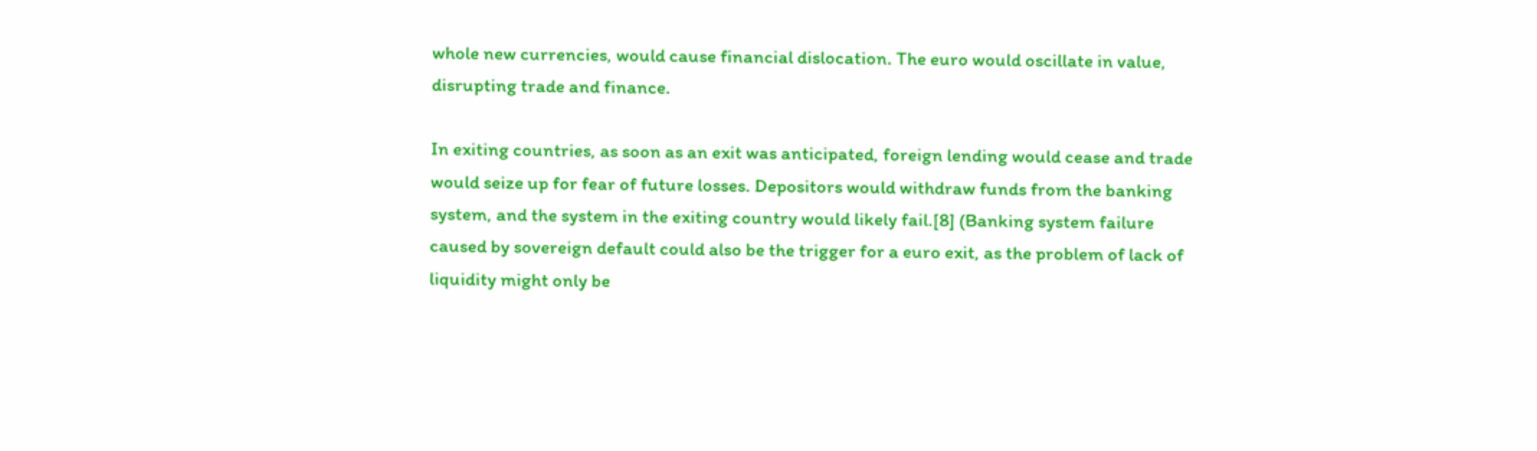whole new currencies, would cause financial dislocation. The euro would oscillate in value, disrupting trade and finance.

In exiting countries, as soon as an exit was anticipated, foreign lending would cease and trade would seize up for fear of future losses. Depositors would withdraw funds from the banking system, and the system in the exiting country would likely fail.[8] (Banking system failure caused by sovereign default could also be the trigger for a euro exit, as the problem of lack of liquidity might only be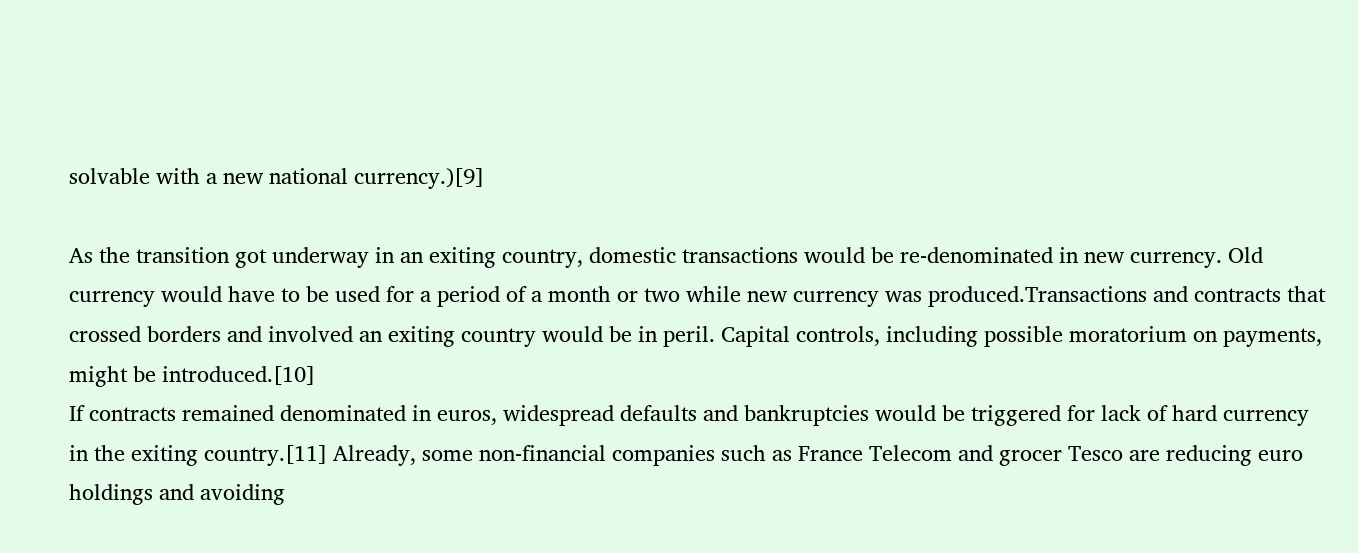solvable with a new national currency.)[9]

As the transition got underway in an exiting country, domestic transactions would be re-denominated in new currency. Old currency would have to be used for a period of a month or two while new currency was produced.Transactions and contracts that crossed borders and involved an exiting country would be in peril. Capital controls, including possible moratorium on payments, might be introduced.[10]
If contracts remained denominated in euros, widespread defaults and bankruptcies would be triggered for lack of hard currency in the exiting country.[11] Already, some non-financial companies such as France Telecom and grocer Tesco are reducing euro holdings and avoiding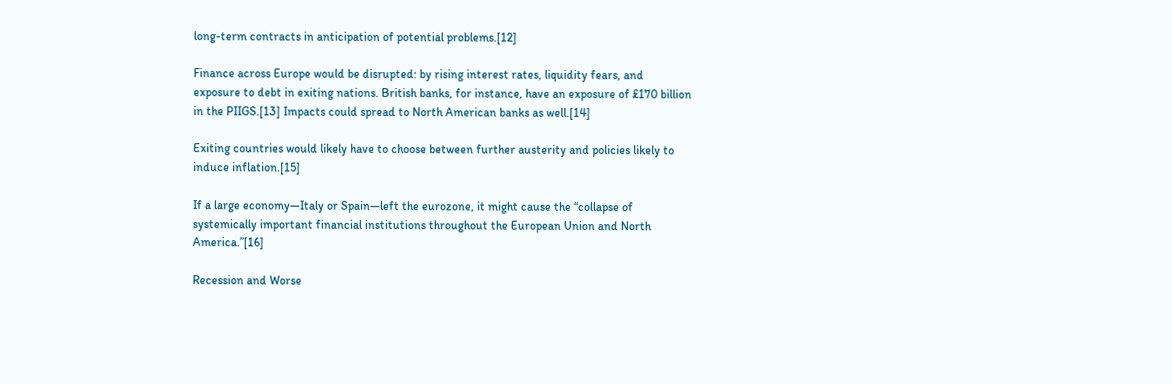long-term contracts in anticipation of potential problems.[12]

Finance across Europe would be disrupted: by rising interest rates, liquidity fears, and exposure to debt in exiting nations. British banks, for instance, have an exposure of £170 billion in the PIIGS.[13] Impacts could spread to North American banks as well.[14]

Exiting countries would likely have to choose between further austerity and policies likely to induce inflation.[15]

If a large economy—Italy or Spain—left the eurozone, it might cause the “collapse of systemically important financial institutions throughout the European Union and North America.”[16]

Recession and Worse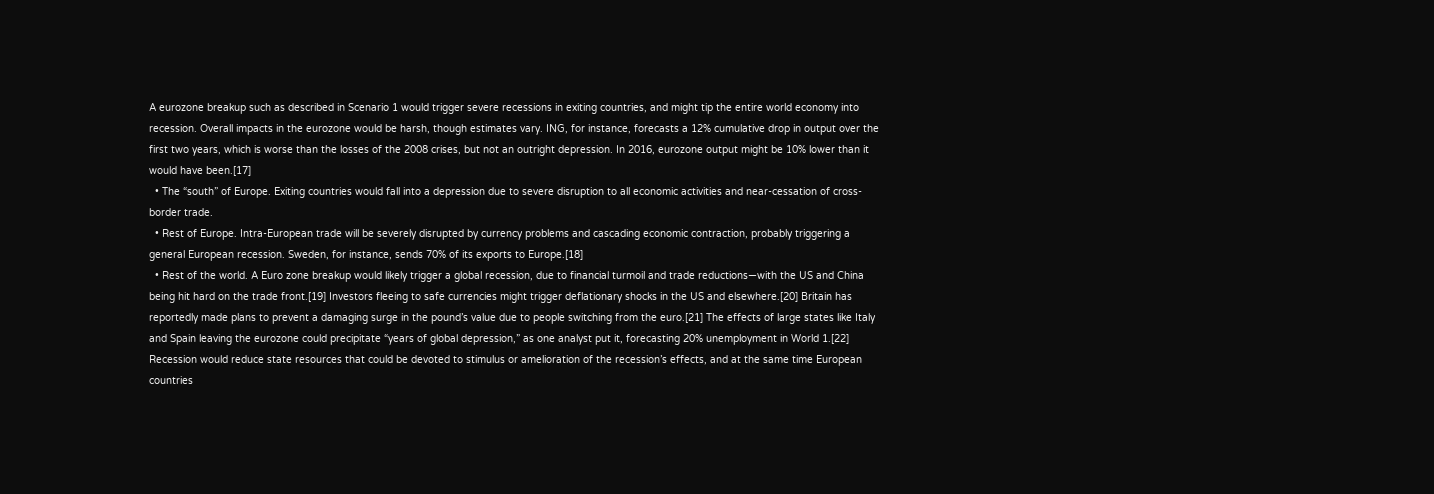A eurozone breakup such as described in Scenario 1 would trigger severe recessions in exiting countries, and might tip the entire world economy into recession. Overall impacts in the eurozone would be harsh, though estimates vary. ING, for instance, forecasts a 12% cumulative drop in output over the first two years, which is worse than the losses of the 2008 crises, but not an outright depression. In 2016, eurozone output might be 10% lower than it would have been.[17]
  • The “south” of Europe. Exiting countries would fall into a depression due to severe disruption to all economic activities and near-cessation of cross-border trade.
  • Rest of Europe. Intra-European trade will be severely disrupted by currency problems and cascading economic contraction, probably triggering a general European recession. Sweden, for instance, sends 70% of its exports to Europe.[18]
  • Rest of the world. A Euro zone breakup would likely trigger a global recession, due to financial turmoil and trade reductions—with the US and China being hit hard on the trade front.[19] Investors fleeing to safe currencies might trigger deflationary shocks in the US and elsewhere.[20] Britain has reportedly made plans to prevent a damaging surge in the pound’s value due to people switching from the euro.[21] The effects of large states like Italy and Spain leaving the eurozone could precipitate “years of global depression,” as one analyst put it, forecasting 20% unemployment in World 1.[22]
Recession would reduce state resources that could be devoted to stimulus or amelioration of the recession’s effects, and at the same time European countries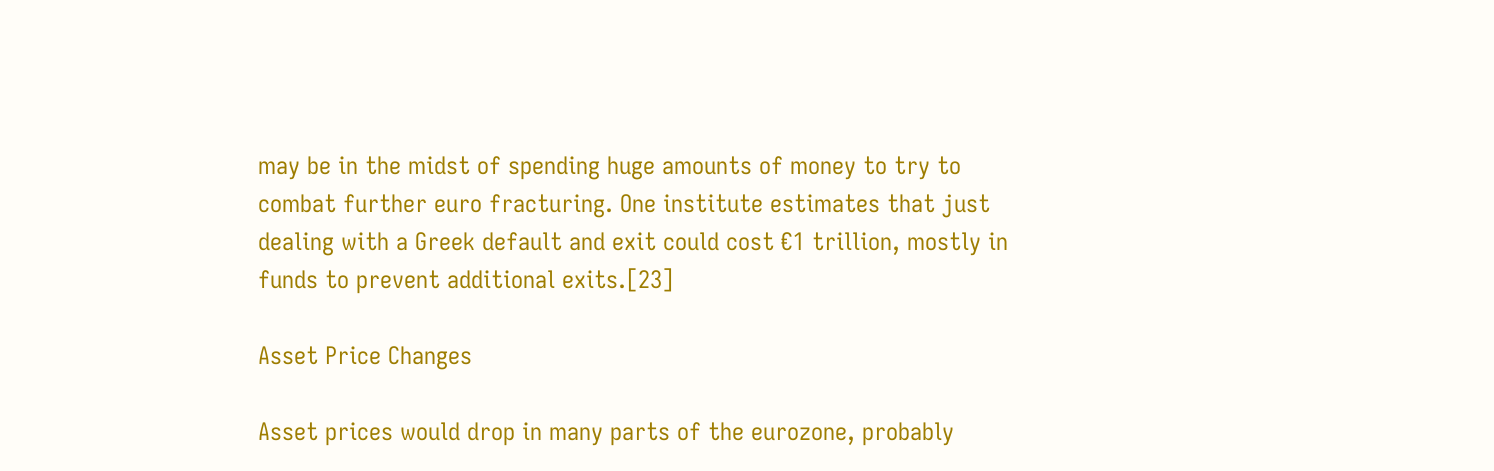may be in the midst of spending huge amounts of money to try to combat further euro fracturing. One institute estimates that just dealing with a Greek default and exit could cost €1 trillion, mostly in funds to prevent additional exits.[23]

Asset Price Changes

Asset prices would drop in many parts of the eurozone, probably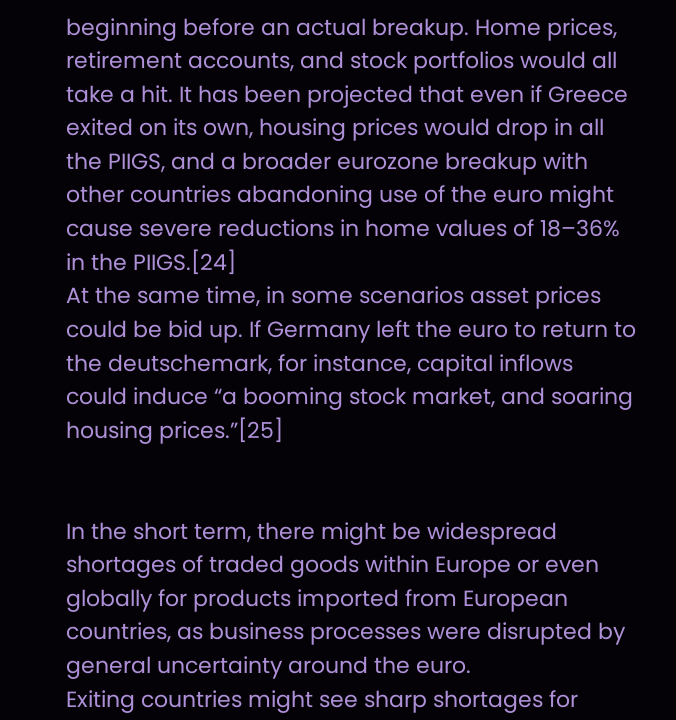beginning before an actual breakup. Home prices, retirement accounts, and stock portfolios would all take a hit. It has been projected that even if Greece exited on its own, housing prices would drop in all the PIIGS, and a broader eurozone breakup with other countries abandoning use of the euro might cause severe reductions in home values of 18–36% in the PIIGS.[24]
At the same time, in some scenarios asset prices could be bid up. If Germany left the euro to return to the deutschemark, for instance, capital inflows could induce “a booming stock market, and soaring housing prices.”[25]


In the short term, there might be widespread shortages of traded goods within Europe or even globally for products imported from European countries, as business processes were disrupted by general uncertainty around the euro.
Exiting countries might see sharp shortages for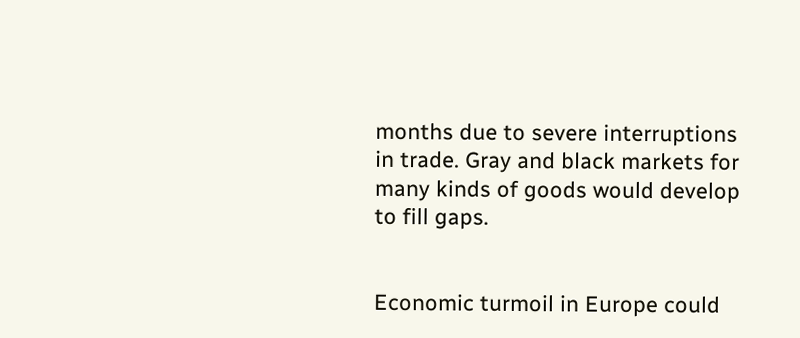months due to severe interruptions in trade. Gray and black markets for many kinds of goods would develop to fill gaps.


Economic turmoil in Europe could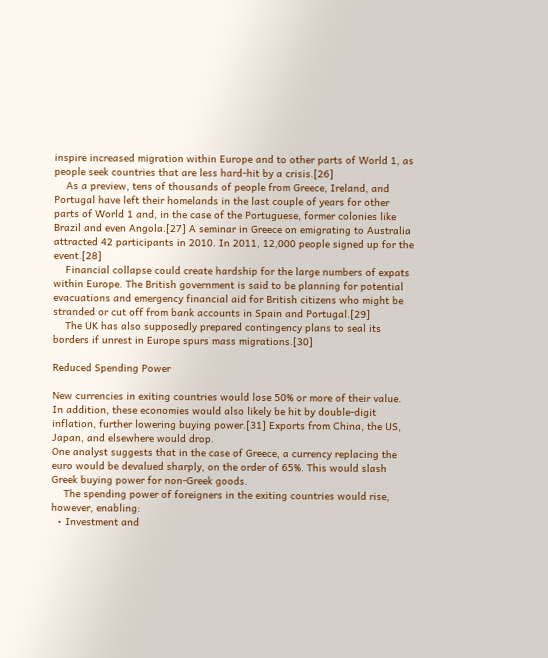inspire increased migration within Europe and to other parts of World 1, as people seek countries that are less hard-hit by a crisis.[26]
    As a preview, tens of thousands of people from Greece, Ireland, and Portugal have left their homelands in the last couple of years for other parts of World 1 and, in the case of the Portuguese, former colonies like Brazil and even Angola.[27] A seminar in Greece on emigrating to Australia attracted 42 participants in 2010. In 2011, 12,000 people signed up for the event.[28]
    Financial collapse could create hardship for the large numbers of expats within Europe. The British government is said to be planning for potential evacuations and emergency financial aid for British citizens who might be stranded or cut off from bank accounts in Spain and Portugal.[29]
    The UK has also supposedly prepared contingency plans to seal its borders if unrest in Europe spurs mass migrations.[30]

Reduced Spending Power

New currencies in exiting countries would lose 50% or more of their value. In addition, these economies would also likely be hit by double-digit inflation, further lowering buying power.[31] Exports from China, the US, Japan, and elsewhere would drop.
One analyst suggests that in the case of Greece, a currency replacing the euro would be devalued sharply, on the order of 65%. This would slash Greek buying power for non-Greek goods.
    The spending power of foreigners in the exiting countries would rise, however, enabling:
  • Investment and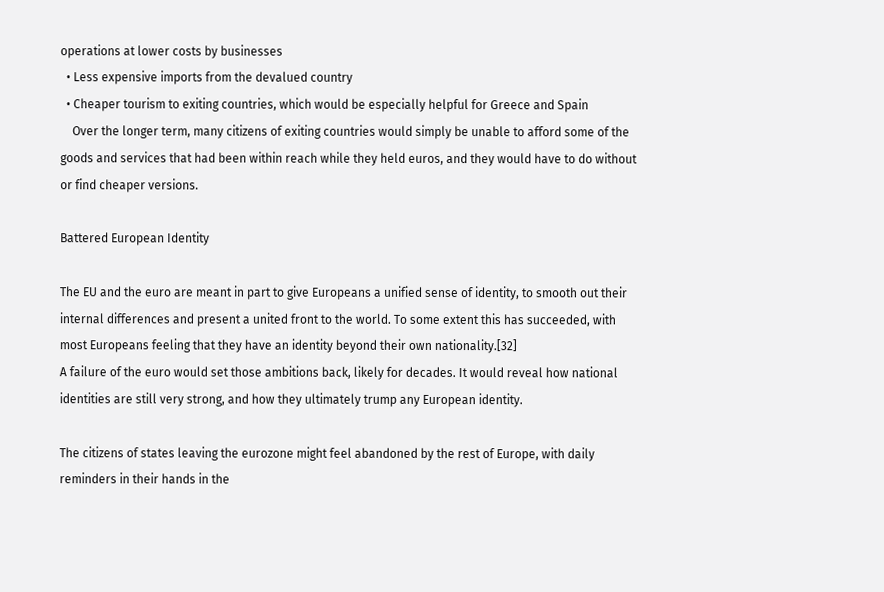operations at lower costs by businesses
  • Less expensive imports from the devalued country
  • Cheaper tourism to exiting countries, which would be especially helpful for Greece and Spain
    Over the longer term, many citizens of exiting countries would simply be unable to afford some of the goods and services that had been within reach while they held euros, and they would have to do without or find cheaper versions.

Battered European Identity

The EU and the euro are meant in part to give Europeans a unified sense of identity, to smooth out their internal differences and present a united front to the world. To some extent this has succeeded, with most Europeans feeling that they have an identity beyond their own nationality.[32]
A failure of the euro would set those ambitions back, likely for decades. It would reveal how national identities are still very strong, and how they ultimately trump any European identity.

The citizens of states leaving the eurozone might feel abandoned by the rest of Europe, with daily reminders in their hands in the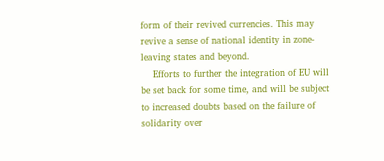form of their revived currencies. This may revive a sense of national identity in zone-leaving states and beyond.
    Efforts to further the integration of EU will be set back for some time, and will be subject to increased doubts based on the failure of solidarity over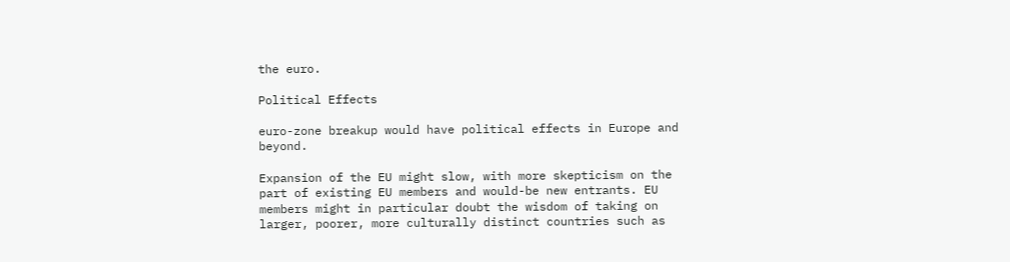the euro.

Political Effects

euro-zone breakup would have political effects in Europe and beyond.

Expansion of the EU might slow, with more skepticism on the part of existing EU members and would-be new entrants. EU members might in particular doubt the wisdom of taking on larger, poorer, more culturally distinct countries such as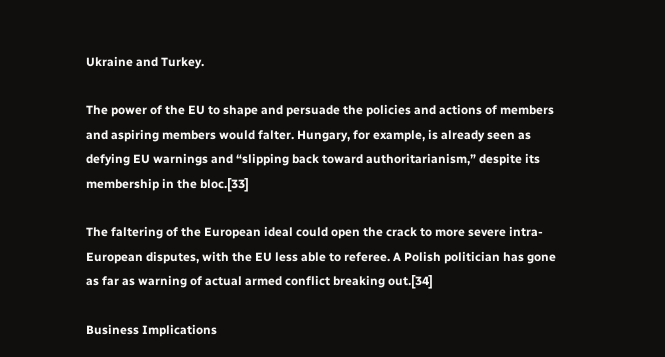Ukraine and Turkey.

The power of the EU to shape and persuade the policies and actions of members and aspiring members would falter. Hungary, for example, is already seen as defying EU warnings and “slipping back toward authoritarianism,” despite its membership in the bloc.[33]

The faltering of the European ideal could open the crack to more severe intra-European disputes, with the EU less able to referee. A Polish politician has gone as far as warning of actual armed conflict breaking out.[34]

Business Implications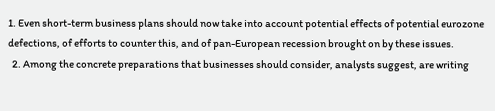1. Even short-term business plans should now take into account potential effects of potential eurozone defections, of efforts to counter this, and of pan-European recession brought on by these issues.
  2. Among the concrete preparations that businesses should consider, analysts suggest, are writing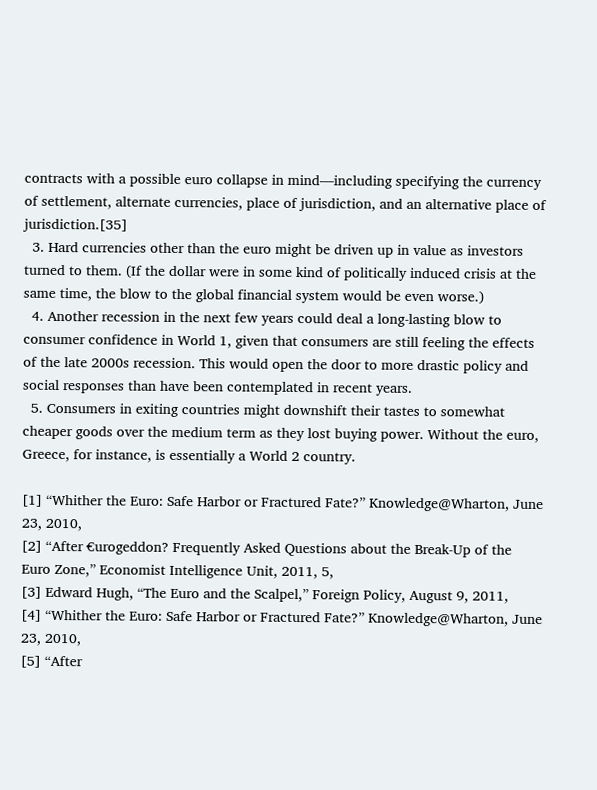contracts with a possible euro collapse in mind—including specifying the currency of settlement, alternate currencies, place of jurisdiction, and an alternative place of jurisdiction.[35]
  3. Hard currencies other than the euro might be driven up in value as investors turned to them. (If the dollar were in some kind of politically induced crisis at the same time, the blow to the global financial system would be even worse.)
  4. Another recession in the next few years could deal a long-lasting blow to consumer confidence in World 1, given that consumers are still feeling the effects of the late 2000s recession. This would open the door to more drastic policy and social responses than have been contemplated in recent years.
  5. Consumers in exiting countries might downshift their tastes to somewhat cheaper goods over the medium term as they lost buying power. Without the euro, Greece, for instance, is essentially a World 2 country.

[1] “Whither the Euro: Safe Harbor or Fractured Fate?” Knowledge@Wharton, June 23, 2010,
[2] “After €urogeddon? Frequently Asked Questions about the Break-Up of the Euro Zone,” Economist Intelligence Unit, 2011, 5,
[3] Edward Hugh, “The Euro and the Scalpel,” Foreign Policy, August 9, 2011,
[4] “Whither the Euro: Safe Harbor or Fractured Fate?” Knowledge@Wharton, June 23, 2010,
[5] “After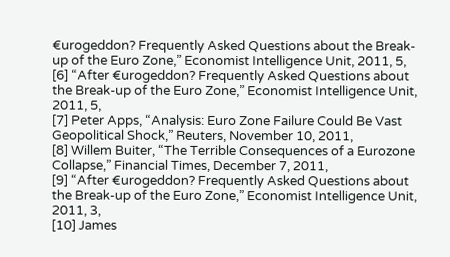€urogeddon? Frequently Asked Questions about the Break-up of the Euro Zone,” Economist Intelligence Unit, 2011, 5,
[6] “After €urogeddon? Frequently Asked Questions about the Break-up of the Euro Zone,” Economist Intelligence Unit, 2011, 5,
[7] Peter Apps, “Analysis: Euro Zone Failure Could Be Vast Geopolitical Shock,” Reuters, November 10, 2011,
[8] Willem Buiter, “The Terrible Consequences of a Eurozone Collapse,” Financial Times, December 7, 2011,
[9] “After €urogeddon? Frequently Asked Questions about the Break-up of the Euro Zone,” Economist Intelligence Unit, 2011, 3,
[10] James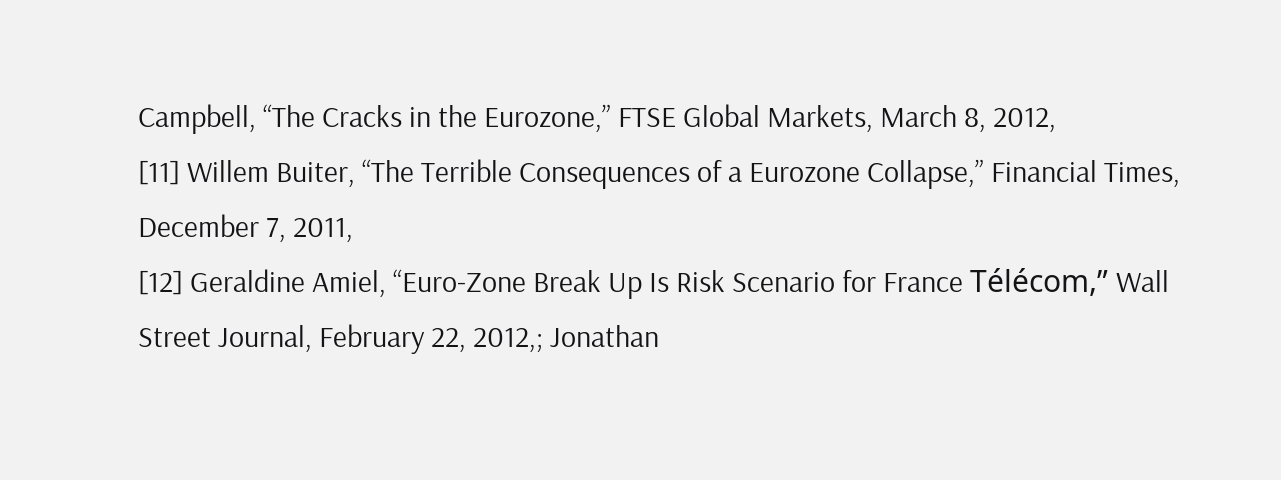Campbell, “The Cracks in the Eurozone,” FTSE Global Markets, March 8, 2012,
[11] Willem Buiter, “The Terrible Consequences of a Eurozone Collapse,” Financial Times, December 7, 2011,
[12] Geraldine Amiel, “Euro-Zone Break Up Is Risk Scenario for France Télécom,” Wall Street Journal, February 22, 2012,; Jonathan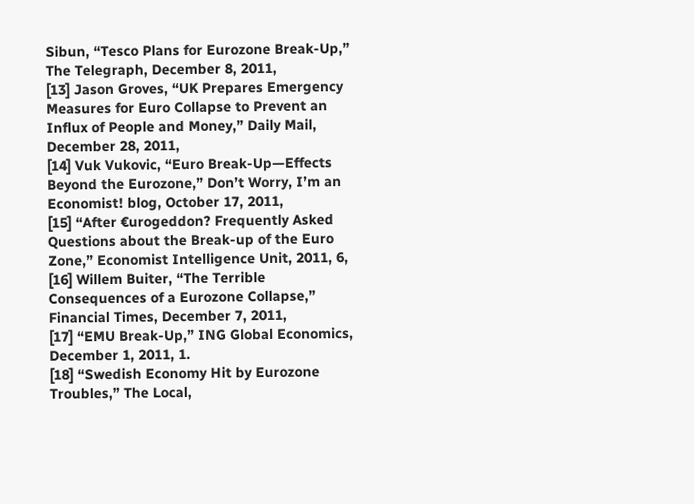Sibun, “Tesco Plans for Eurozone Break-Up,” The Telegraph, December 8, 2011,
[13] Jason Groves, “UK Prepares Emergency Measures for Euro Collapse to Prevent an Influx of People and Money,” Daily Mail, December 28, 2011,
[14] Vuk Vukovic, “Euro Break-Up—Effects Beyond the Eurozone,” Don’t Worry, I’m an Economist! blog, October 17, 2011,
[15] “After €urogeddon? Frequently Asked Questions about the Break-up of the Euro Zone,” Economist Intelligence Unit, 2011, 6,
[16] Willem Buiter, “The Terrible Consequences of a Eurozone Collapse,” Financial Times, December 7, 2011,
[17] “EMU Break-Up,” ING Global Economics, December 1, 2011, 1.
[18] “Swedish Economy Hit by Eurozone Troubles,” The Local,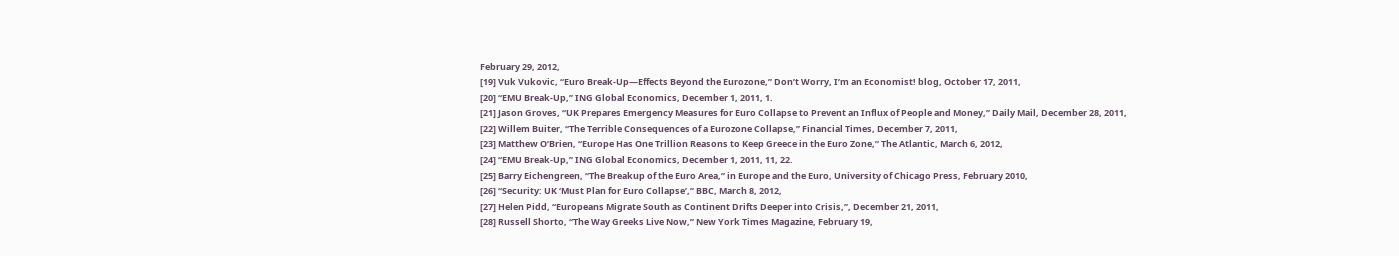February 29, 2012,
[19] Vuk Vukovic, “Euro Break-Up—Effects Beyond the Eurozone,” Don’t Worry, I’m an Economist! blog, October 17, 2011,
[20] “EMU Break-Up,” ING Global Economics, December 1, 2011, 1.
[21] Jason Groves, “UK Prepares Emergency Measures for Euro Collapse to Prevent an Influx of People and Money,” Daily Mail, December 28, 2011,
[22] Willem Buiter, “The Terrible Consequences of a Eurozone Collapse,” Financial Times, December 7, 2011,
[23] Matthew O’Brien, “Europe Has One Trillion Reasons to Keep Greece in the Euro Zone,” The Atlantic, March 6, 2012,
[24] “EMU Break-Up,” ING Global Economics, December 1, 2011, 11, 22.
[25] Barry Eichengreen, “The Breakup of the Euro Area,” in Europe and the Euro, University of Chicago Press, February 2010,
[26] “Security: UK ‘Must Plan for Euro Collapse’,” BBC, March 8, 2012,
[27] Helen Pidd, “Europeans Migrate South as Continent Drifts Deeper into Crisis,”, December 21, 2011,
[28] Russell Shorto, “The Way Greeks Live Now,” New York Times Magazine, February 19,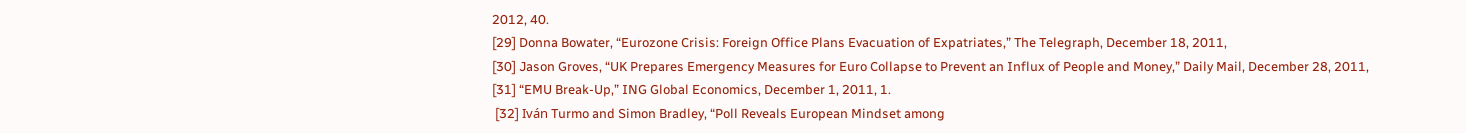2012, 40.
[29] Donna Bowater, “Eurozone Crisis: Foreign Office Plans Evacuation of Expatriates,” The Telegraph, December 18, 2011,
[30] Jason Groves, “UK Prepares Emergency Measures for Euro Collapse to Prevent an Influx of People and Money,” Daily Mail, December 28, 2011,
[31] “EMU Break-Up,” ING Global Economics, December 1, 2011, 1.
 [32] Iván Turmo and Simon Bradley, “Poll Reveals European Mindset among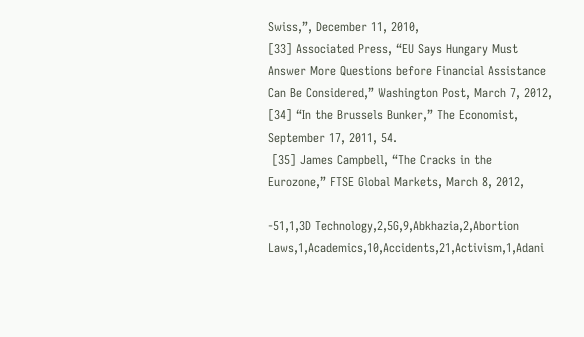Swiss,”, December 11, 2010,
[33] Associated Press, “EU Says Hungary Must Answer More Questions before Financial Assistance Can Be Considered,” Washington Post, March 7, 2012,
[34] “In the Brussels Bunker,” The Economist, September 17, 2011, 54.
 [35] James Campbell, “The Cracks in the Eurozone,” FTSE Global Markets, March 8, 2012,

-51,1,3D Technology,2,5G,9,Abkhazia,2,Abortion Laws,1,Academics,10,Accidents,21,Activism,1,Adani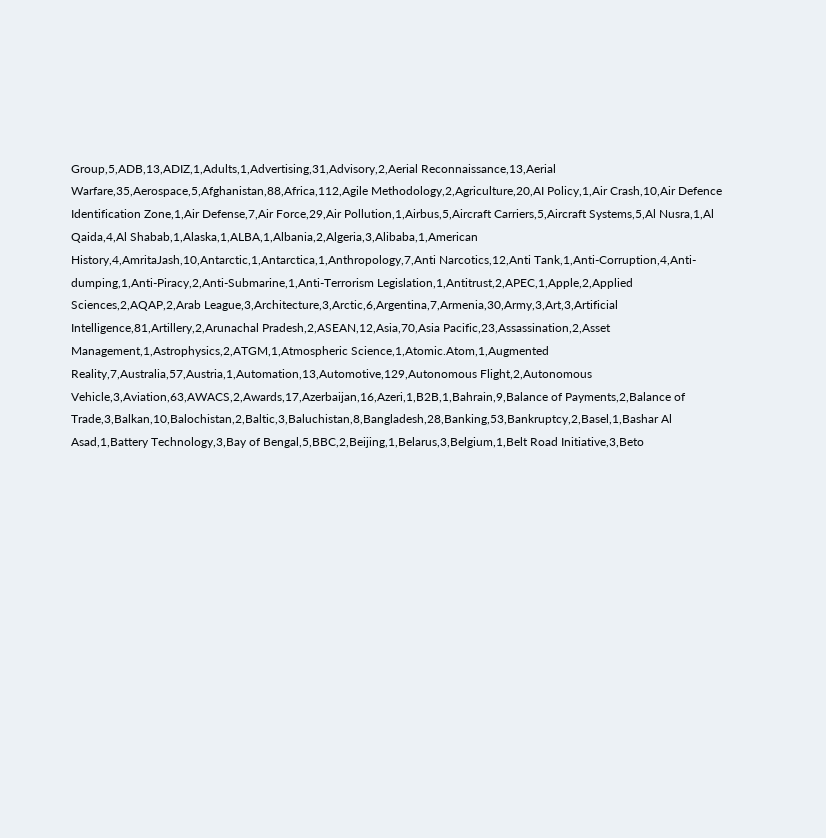Group,5,ADB,13,ADIZ,1,Adults,1,Advertising,31,Advisory,2,Aerial Reconnaissance,13,Aerial Warfare,35,Aerospace,5,Afghanistan,88,Africa,112,Agile Methodology,2,Agriculture,20,AI Policy,1,Air Crash,10,Air Defence Identification Zone,1,Air Defense,7,Air Force,29,Air Pollution,1,Airbus,5,Aircraft Carriers,5,Aircraft Systems,5,Al Nusra,1,Al Qaida,4,Al Shabab,1,Alaska,1,ALBA,1,Albania,2,Algeria,3,Alibaba,1,American History,4,AmritaJash,10,Antarctic,1,Antarctica,1,Anthropology,7,Anti Narcotics,12,Anti Tank,1,Anti-Corruption,4,Anti-dumping,1,Anti-Piracy,2,Anti-Submarine,1,Anti-Terrorism Legislation,1,Antitrust,2,APEC,1,Apple,2,Applied Sciences,2,AQAP,2,Arab League,3,Architecture,3,Arctic,6,Argentina,7,Armenia,30,Army,3,Art,3,Artificial Intelligence,81,Artillery,2,Arunachal Pradesh,2,ASEAN,12,Asia,70,Asia Pacific,23,Assassination,2,Asset Management,1,Astrophysics,2,ATGM,1,Atmospheric Science,1,Atomic.Atom,1,Augmented Reality,7,Australia,57,Austria,1,Automation,13,Automotive,129,Autonomous Flight,2,Autonomous Vehicle,3,Aviation,63,AWACS,2,Awards,17,Azerbaijan,16,Azeri,1,B2B,1,Bahrain,9,Balance of Payments,2,Balance of Trade,3,Balkan,10,Balochistan,2,Baltic,3,Baluchistan,8,Bangladesh,28,Banking,53,Bankruptcy,2,Basel,1,Bashar Al Asad,1,Battery Technology,3,Bay of Bengal,5,BBC,2,Beijing,1,Belarus,3,Belgium,1,Belt Road Initiative,3,Beto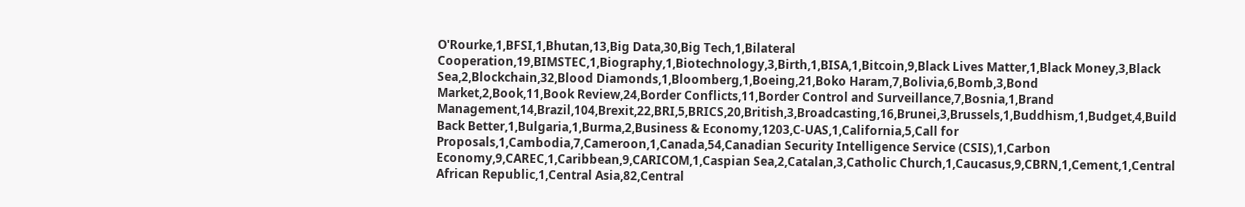O'Rourke,1,BFSI,1,Bhutan,13,Big Data,30,Big Tech,1,Bilateral Cooperation,19,BIMSTEC,1,Biography,1,Biotechnology,3,Birth,1,BISA,1,Bitcoin,9,Black Lives Matter,1,Black Money,3,Black Sea,2,Blockchain,32,Blood Diamonds,1,Bloomberg,1,Boeing,21,Boko Haram,7,Bolivia,6,Bomb,3,Bond Market,2,Book,11,Book Review,24,Border Conflicts,11,Border Control and Surveillance,7,Bosnia,1,Brand Management,14,Brazil,104,Brexit,22,BRI,5,BRICS,20,British,3,Broadcasting,16,Brunei,3,Brussels,1,Buddhism,1,Budget,4,Build Back Better,1,Bulgaria,1,Burma,2,Business & Economy,1203,C-UAS,1,California,5,Call for Proposals,1,Cambodia,7,Cameroon,1,Canada,54,Canadian Security Intelligence Service (CSIS),1,Carbon Economy,9,CAREC,1,Caribbean,9,CARICOM,1,Caspian Sea,2,Catalan,3,Catholic Church,1,Caucasus,9,CBRN,1,Cement,1,Central African Republic,1,Central Asia,82,Central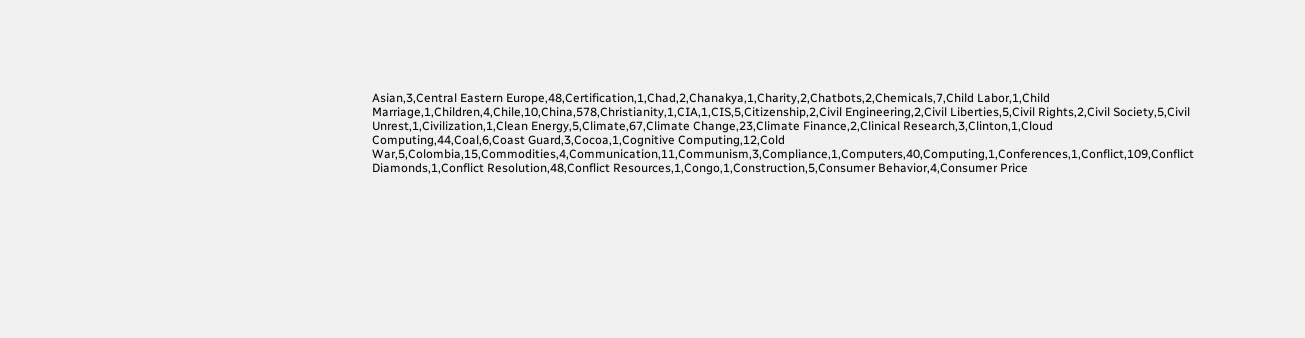Asian,3,Central Eastern Europe,48,Certification,1,Chad,2,Chanakya,1,Charity,2,Chatbots,2,Chemicals,7,Child Labor,1,Child Marriage,1,Children,4,Chile,10,China,578,Christianity,1,CIA,1,CIS,5,Citizenship,2,Civil Engineering,2,Civil Liberties,5,Civil Rights,2,Civil Society,5,Civil Unrest,1,Civilization,1,Clean Energy,5,Climate,67,Climate Change,23,Climate Finance,2,Clinical Research,3,Clinton,1,Cloud Computing,44,Coal,6,Coast Guard,3,Cocoa,1,Cognitive Computing,12,Cold War,5,Colombia,15,Commodities,4,Communication,11,Communism,3,Compliance,1,Computers,40,Computing,1,Conferences,1,Conflict,109,Conflict Diamonds,1,Conflict Resolution,48,Conflict Resources,1,Congo,1,Construction,5,Consumer Behavior,4,Consumer Price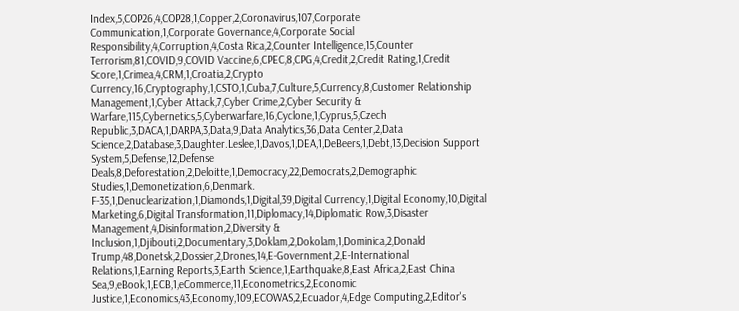Index,5,COP26,4,COP28,1,Copper,2,Coronavirus,107,Corporate Communication,1,Corporate Governance,4,Corporate Social Responsibility,4,Corruption,4,Costa Rica,2,Counter Intelligence,15,Counter Terrorism,81,COVID,9,COVID Vaccine,6,CPEC,8,CPG,4,Credit,2,Credit Rating,1,Credit Score,1,Crimea,4,CRM,1,Croatia,2,Crypto Currency,16,Cryptography,1,CSTO,1,Cuba,7,Culture,5,Currency,8,Customer Relationship Management,1,Cyber Attack,7,Cyber Crime,2,Cyber Security & Warfare,115,Cybernetics,5,Cyberwarfare,16,Cyclone,1,Cyprus,5,Czech Republic,3,DACA,1,DARPA,3,Data,9,Data Analytics,36,Data Center,2,Data Science,2,Database,3,Daughter.Leslee,1,Davos,1,DEA,1,DeBeers,1,Debt,13,Decision Support System,5,Defense,12,Defense Deals,8,Deforestation,2,Deloitte,1,Democracy,22,Democrats,2,Demographic Studies,1,Demonetization,6,Denmark. F-35,1,Denuclearization,1,Diamonds,1,Digital,39,Digital Currency,1,Digital Economy,10,Digital Marketing,6,Digital Transformation,11,Diplomacy,14,Diplomatic Row,3,Disaster Management,4,Disinformation,2,Diversity & Inclusion,1,Djibouti,2,Documentary,3,Doklam,2,Dokolam,1,Dominica,2,Donald Trump,48,Donetsk,2,Dossier,2,Drones,14,E-Government,2,E-International Relations,1,Earning Reports,3,Earth Science,1,Earthquake,8,East Africa,2,East China Sea,9,eBook,1,ECB,1,eCommerce,11,Econometrics,2,Economic Justice,1,Economics,43,Economy,109,ECOWAS,2,Ecuador,4,Edge Computing,2,Editor's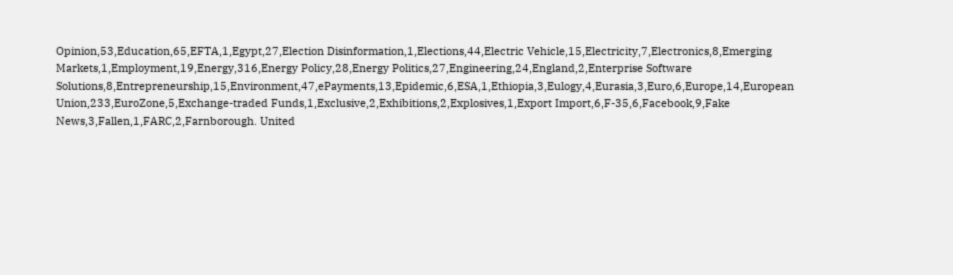Opinion,53,Education,65,EFTA,1,Egypt,27,Election Disinformation,1,Elections,44,Electric Vehicle,15,Electricity,7,Electronics,8,Emerging Markets,1,Employment,19,Energy,316,Energy Policy,28,Energy Politics,27,Engineering,24,England,2,Enterprise Software Solutions,8,Entrepreneurship,15,Environment,47,ePayments,13,Epidemic,6,ESA,1,Ethiopia,3,Eulogy,4,Eurasia,3,Euro,6,Europe,14,European Union,233,EuroZone,5,Exchange-traded Funds,1,Exclusive,2,Exhibitions,2,Explosives,1,Export Import,6,F-35,6,Facebook,9,Fake News,3,Fallen,1,FARC,2,Farnborough. United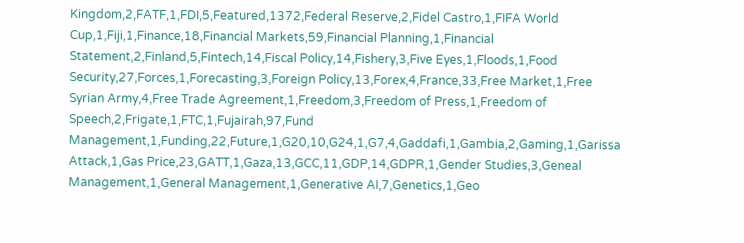Kingdom,2,FATF,1,FDI,5,Featured,1372,Federal Reserve,2,Fidel Castro,1,FIFA World Cup,1,Fiji,1,Finance,18,Financial Markets,59,Financial Planning,1,Financial Statement,2,Finland,5,Fintech,14,Fiscal Policy,14,Fishery,3,Five Eyes,1,Floods,1,Food Security,27,Forces,1,Forecasting,3,Foreign Policy,13,Forex,4,France,33,Free Market,1,Free Syrian Army,4,Free Trade Agreement,1,Freedom,3,Freedom of Press,1,Freedom of Speech,2,Frigate,1,FTC,1,Fujairah,97,Fund Management,1,Funding,22,Future,1,G20,10,G24,1,G7,4,Gaddafi,1,Gambia,2,Gaming,1,Garissa Attack,1,Gas Price,23,GATT,1,Gaza,13,GCC,11,GDP,14,GDPR,1,Gender Studies,3,Geneal Management,1,General Management,1,Generative AI,7,Genetics,1,Geo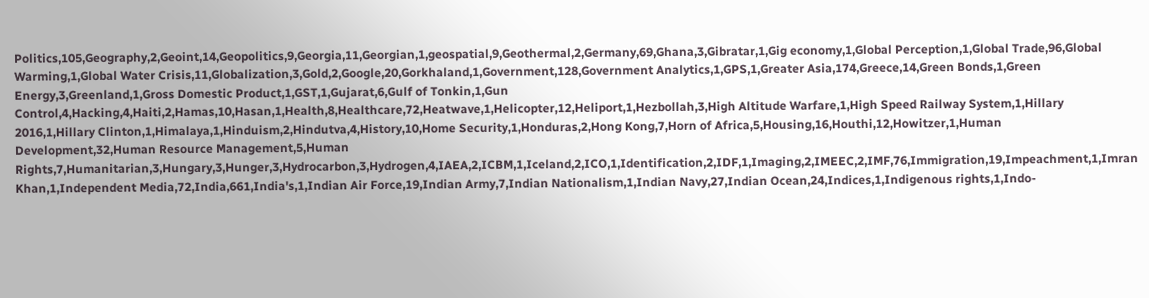Politics,105,Geography,2,Geoint,14,Geopolitics,9,Georgia,11,Georgian,1,geospatial,9,Geothermal,2,Germany,69,Ghana,3,Gibratar,1,Gig economy,1,Global Perception,1,Global Trade,96,Global Warming,1,Global Water Crisis,11,Globalization,3,Gold,2,Google,20,Gorkhaland,1,Government,128,Government Analytics,1,GPS,1,Greater Asia,174,Greece,14,Green Bonds,1,Green Energy,3,Greenland,1,Gross Domestic Product,1,GST,1,Gujarat,6,Gulf of Tonkin,1,Gun Control,4,Hacking,4,Haiti,2,Hamas,10,Hasan,1,Health,8,Healthcare,72,Heatwave,1,Helicopter,12,Heliport,1,Hezbollah,3,High Altitude Warfare,1,High Speed Railway System,1,Hillary 2016,1,Hillary Clinton,1,Himalaya,1,Hinduism,2,Hindutva,4,History,10,Home Security,1,Honduras,2,Hong Kong,7,Horn of Africa,5,Housing,16,Houthi,12,Howitzer,1,Human Development,32,Human Resource Management,5,Human Rights,7,Humanitarian,3,Hungary,3,Hunger,3,Hydrocarbon,3,Hydrogen,4,IAEA,2,ICBM,1,Iceland,2,ICO,1,Identification,2,IDF,1,Imaging,2,IMEEC,2,IMF,76,Immigration,19,Impeachment,1,Imran Khan,1,Independent Media,72,India,661,India's,1,Indian Air Force,19,Indian Army,7,Indian Nationalism,1,Indian Navy,27,Indian Ocean,24,Indices,1,Indigenous rights,1,Indo-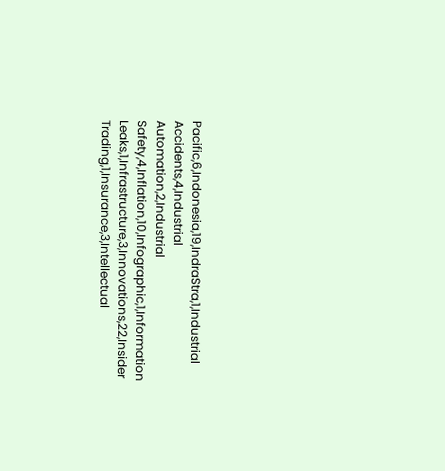Pacific,6,Indonesia,19,IndraStra,1,Industrial Accidents,4,Industrial Automation,2,Industrial Safety,4,Inflation,10,Infographic,1,Information Leaks,1,Infrastructure,3,Innovations,22,Insider Trading,1,Insurance,3,Intellectual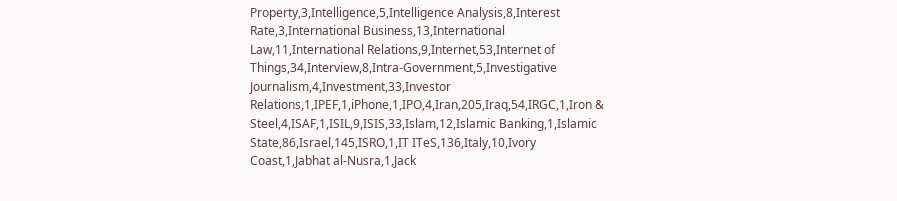Property,3,Intelligence,5,Intelligence Analysis,8,Interest Rate,3,International Business,13,International Law,11,International Relations,9,Internet,53,Internet of Things,34,Interview,8,Intra-Government,5,Investigative Journalism,4,Investment,33,Investor Relations,1,IPEF,1,iPhone,1,IPO,4,Iran,205,Iraq,54,IRGC,1,Iron & Steel,4,ISAF,1,ISIL,9,ISIS,33,Islam,12,Islamic Banking,1,Islamic State,86,Israel,145,ISRO,1,IT ITeS,136,Italy,10,Ivory Coast,1,Jabhat al-Nusra,1,Jack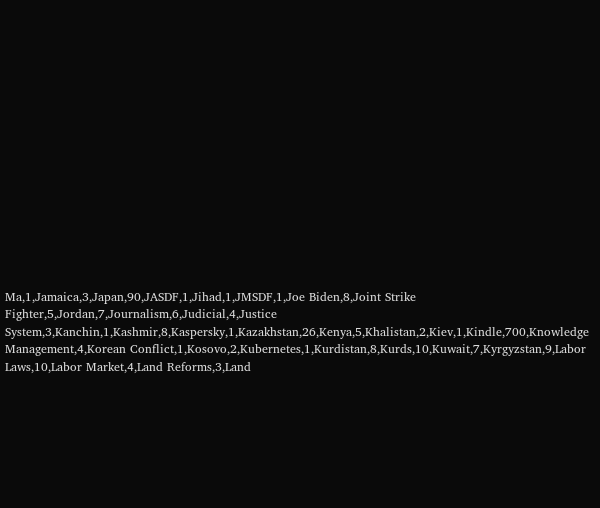Ma,1,Jamaica,3,Japan,90,JASDF,1,Jihad,1,JMSDF,1,Joe Biden,8,Joint Strike Fighter,5,Jordan,7,Journalism,6,Judicial,4,Justice System,3,Kanchin,1,Kashmir,8,Kaspersky,1,Kazakhstan,26,Kenya,5,Khalistan,2,Kiev,1,Kindle,700,Knowledge Management,4,Korean Conflict,1,Kosovo,2,Kubernetes,1,Kurdistan,8,Kurds,10,Kuwait,7,Kyrgyzstan,9,Labor Laws,10,Labor Market,4,Land Reforms,3,Land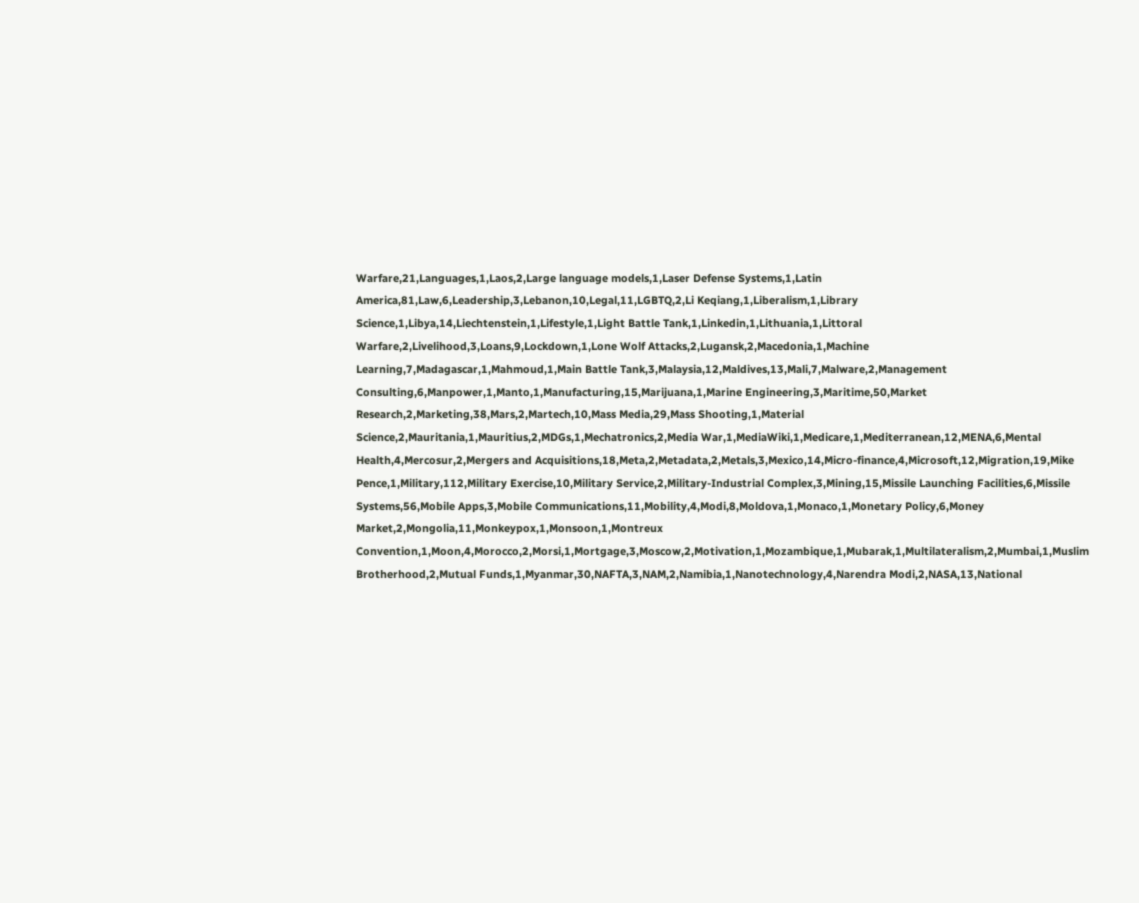Warfare,21,Languages,1,Laos,2,Large language models,1,Laser Defense Systems,1,Latin America,81,Law,6,Leadership,3,Lebanon,10,Legal,11,LGBTQ,2,Li Keqiang,1,Liberalism,1,Library Science,1,Libya,14,Liechtenstein,1,Lifestyle,1,Light Battle Tank,1,Linkedin,1,Lithuania,1,Littoral Warfare,2,Livelihood,3,Loans,9,Lockdown,1,Lone Wolf Attacks,2,Lugansk,2,Macedonia,1,Machine Learning,7,Madagascar,1,Mahmoud,1,Main Battle Tank,3,Malaysia,12,Maldives,13,Mali,7,Malware,2,Management Consulting,6,Manpower,1,Manto,1,Manufacturing,15,Marijuana,1,Marine Engineering,3,Maritime,50,Market Research,2,Marketing,38,Mars,2,Martech,10,Mass Media,29,Mass Shooting,1,Material Science,2,Mauritania,1,Mauritius,2,MDGs,1,Mechatronics,2,Media War,1,MediaWiki,1,Medicare,1,Mediterranean,12,MENA,6,Mental Health,4,Mercosur,2,Mergers and Acquisitions,18,Meta,2,Metadata,2,Metals,3,Mexico,14,Micro-finance,4,Microsoft,12,Migration,19,Mike Pence,1,Military,112,Military Exercise,10,Military Service,2,Military-Industrial Complex,3,Mining,15,Missile Launching Facilities,6,Missile Systems,56,Mobile Apps,3,Mobile Communications,11,Mobility,4,Modi,8,Moldova,1,Monaco,1,Monetary Policy,6,Money Market,2,Mongolia,11,Monkeypox,1,Monsoon,1,Montreux Convention,1,Moon,4,Morocco,2,Morsi,1,Mortgage,3,Moscow,2,Motivation,1,Mozambique,1,Mubarak,1,Multilateralism,2,Mumbai,1,Muslim Brotherhood,2,Mutual Funds,1,Myanmar,30,NAFTA,3,NAM,2,Namibia,1,Nanotechnology,4,Narendra Modi,2,NASA,13,National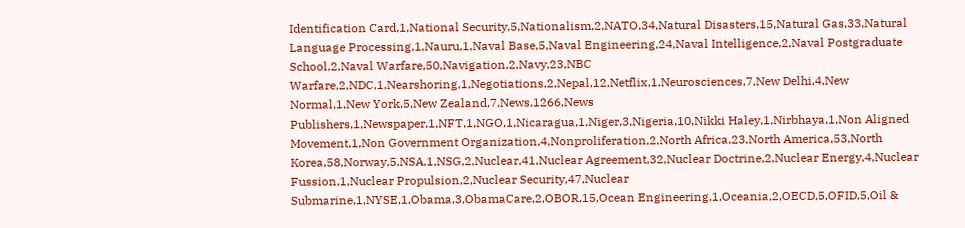Identification Card,1,National Security,5,Nationalism,2,NATO,34,Natural Disasters,15,Natural Gas,33,Natural Language Processing,1,Nauru,1,Naval Base,5,Naval Engineering,24,Naval Intelligence,2,Naval Postgraduate School,2,Naval Warfare,50,Navigation,2,Navy,23,NBC Warfare,2,NDC,1,Nearshoring,1,Negotiations,2,Nepal,12,Netflix,1,Neurosciences,7,New Delhi,4,New Normal,1,New York,5,New Zealand,7,News,1266,News Publishers,1,Newspaper,1,NFT,1,NGO,1,Nicaragua,1,Niger,3,Nigeria,10,Nikki Haley,1,Nirbhaya,1,Non Aligned Movement,1,Non Government Organization,4,Nonproliferation,2,North Africa,23,North America,53,North Korea,58,Norway,5,NSA,1,NSG,2,Nuclear,41,Nuclear Agreement,32,Nuclear Doctrine,2,Nuclear Energy,4,Nuclear Fussion,1,Nuclear Propulsion,2,Nuclear Security,47,Nuclear Submarine,1,NYSE,1,Obama,3,ObamaCare,2,OBOR,15,Ocean Engineering,1,Oceania,2,OECD,5,OFID,5,Oil &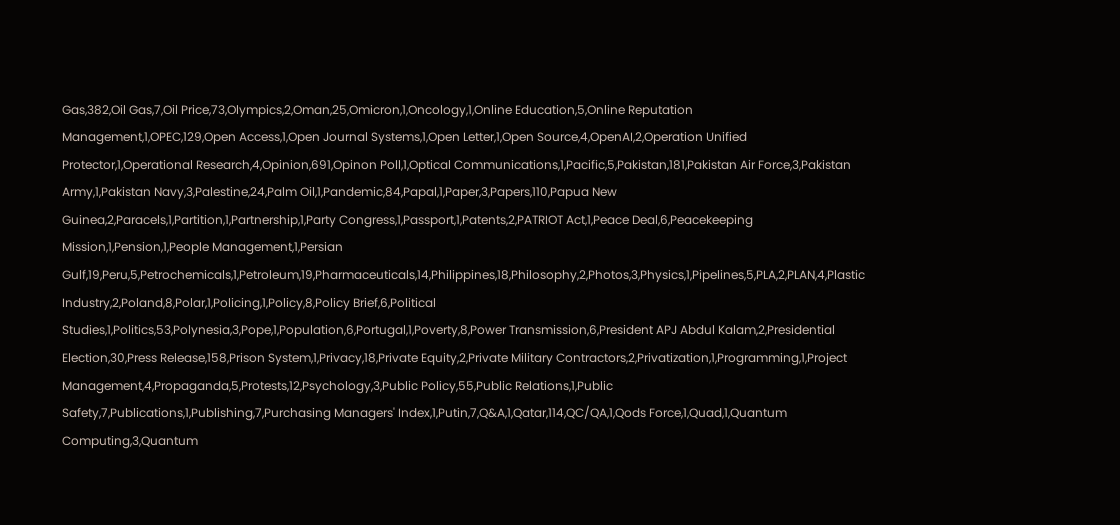Gas,382,Oil Gas,7,Oil Price,73,Olympics,2,Oman,25,Omicron,1,Oncology,1,Online Education,5,Online Reputation Management,1,OPEC,129,Open Access,1,Open Journal Systems,1,Open Letter,1,Open Source,4,OpenAI,2,Operation Unified Protector,1,Operational Research,4,Opinion,691,Opinon Poll,1,Optical Communications,1,Pacific,5,Pakistan,181,Pakistan Air Force,3,Pakistan Army,1,Pakistan Navy,3,Palestine,24,Palm Oil,1,Pandemic,84,Papal,1,Paper,3,Papers,110,Papua New Guinea,2,Paracels,1,Partition,1,Partnership,1,Party Congress,1,Passport,1,Patents,2,PATRIOT Act,1,Peace Deal,6,Peacekeeping Mission,1,Pension,1,People Management,1,Persian Gulf,19,Peru,5,Petrochemicals,1,Petroleum,19,Pharmaceuticals,14,Philippines,18,Philosophy,2,Photos,3,Physics,1,Pipelines,5,PLA,2,PLAN,4,Plastic Industry,2,Poland,8,Polar,1,Policing,1,Policy,8,Policy Brief,6,Political Studies,1,Politics,53,Polynesia,3,Pope,1,Population,6,Portugal,1,Poverty,8,Power Transmission,6,President APJ Abdul Kalam,2,Presidential Election,30,Press Release,158,Prison System,1,Privacy,18,Private Equity,2,Private Military Contractors,2,Privatization,1,Programming,1,Project Management,4,Propaganda,5,Protests,12,Psychology,3,Public Policy,55,Public Relations,1,Public Safety,7,Publications,1,Publishing,7,Purchasing Managers' Index,1,Putin,7,Q&A,1,Qatar,114,QC/QA,1,Qods Force,1,Quad,1,Quantum Computing,3,Quantum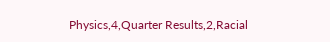Physics,4,Quarter Results,2,Racial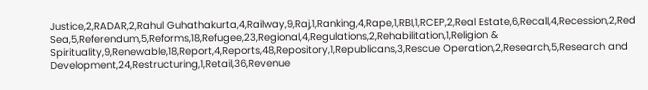Justice,2,RADAR,2,Rahul Guhathakurta,4,Railway,9,Raj,1,Ranking,4,Rape,1,RBI,1,RCEP,2,Real Estate,6,Recall,4,Recession,2,Red Sea,5,Referendum,5,Reforms,18,Refugee,23,Regional,4,Regulations,2,Rehabilitation,1,Religion & Spirituality,9,Renewable,18,Report,4,Reports,48,Repository,1,Republicans,3,Rescue Operation,2,Research,5,Research and Development,24,Restructuring,1,Retail,36,Revenue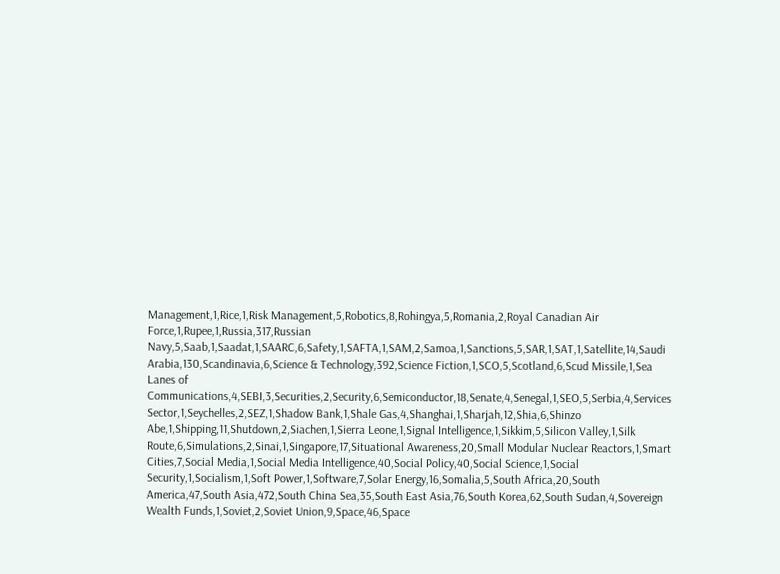Management,1,Rice,1,Risk Management,5,Robotics,8,Rohingya,5,Romania,2,Royal Canadian Air Force,1,Rupee,1,Russia,317,Russian Navy,5,Saab,1,Saadat,1,SAARC,6,Safety,1,SAFTA,1,SAM,2,Samoa,1,Sanctions,5,SAR,1,SAT,1,Satellite,14,Saudi Arabia,130,Scandinavia,6,Science & Technology,392,Science Fiction,1,SCO,5,Scotland,6,Scud Missile,1,Sea Lanes of Communications,4,SEBI,3,Securities,2,Security,6,Semiconductor,18,Senate,4,Senegal,1,SEO,5,Serbia,4,Services Sector,1,Seychelles,2,SEZ,1,Shadow Bank,1,Shale Gas,4,Shanghai,1,Sharjah,12,Shia,6,Shinzo Abe,1,Shipping,11,Shutdown,2,Siachen,1,Sierra Leone,1,Signal Intelligence,1,Sikkim,5,Silicon Valley,1,Silk Route,6,Simulations,2,Sinai,1,Singapore,17,Situational Awareness,20,Small Modular Nuclear Reactors,1,Smart Cities,7,Social Media,1,Social Media Intelligence,40,Social Policy,40,Social Science,1,Social Security,1,Socialism,1,Soft Power,1,Software,7,Solar Energy,16,Somalia,5,South Africa,20,South America,47,South Asia,472,South China Sea,35,South East Asia,76,South Korea,62,South Sudan,4,Sovereign Wealth Funds,1,Soviet,2,Soviet Union,9,Space,46,Space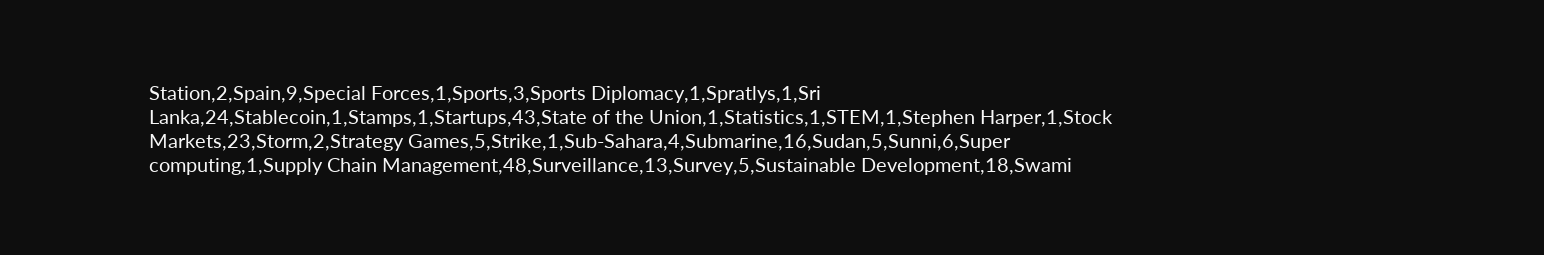Station,2,Spain,9,Special Forces,1,Sports,3,Sports Diplomacy,1,Spratlys,1,Sri Lanka,24,Stablecoin,1,Stamps,1,Startups,43,State of the Union,1,Statistics,1,STEM,1,Stephen Harper,1,Stock Markets,23,Storm,2,Strategy Games,5,Strike,1,Sub-Sahara,4,Submarine,16,Sudan,5,Sunni,6,Super computing,1,Supply Chain Management,48,Surveillance,13,Survey,5,Sustainable Development,18,Swami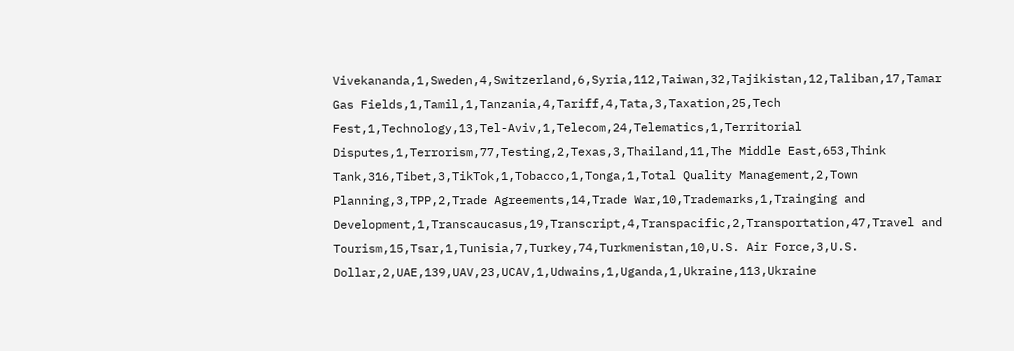Vivekananda,1,Sweden,4,Switzerland,6,Syria,112,Taiwan,32,Tajikistan,12,Taliban,17,Tamar Gas Fields,1,Tamil,1,Tanzania,4,Tariff,4,Tata,3,Taxation,25,Tech Fest,1,Technology,13,Tel-Aviv,1,Telecom,24,Telematics,1,Territorial Disputes,1,Terrorism,77,Testing,2,Texas,3,Thailand,11,The Middle East,653,Think Tank,316,Tibet,3,TikTok,1,Tobacco,1,Tonga,1,Total Quality Management,2,Town Planning,3,TPP,2,Trade Agreements,14,Trade War,10,Trademarks,1,Trainging and Development,1,Transcaucasus,19,Transcript,4,Transpacific,2,Transportation,47,Travel and Tourism,15,Tsar,1,Tunisia,7,Turkey,74,Turkmenistan,10,U.S. Air Force,3,U.S. Dollar,2,UAE,139,UAV,23,UCAV,1,Udwains,1,Uganda,1,Ukraine,113,Ukraine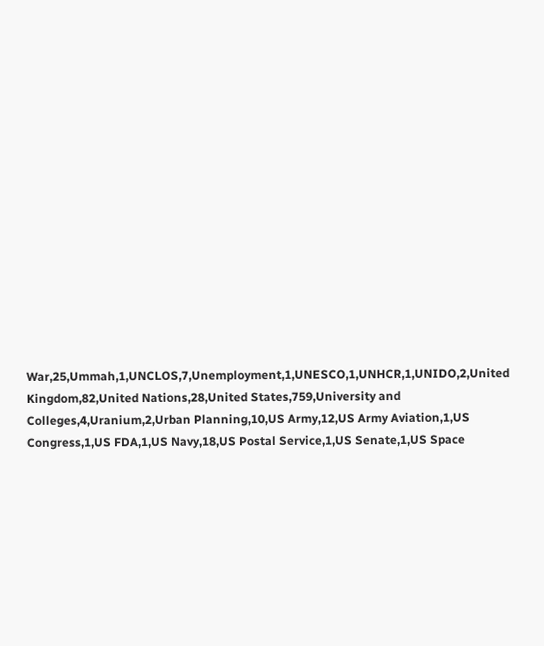War,25,Ummah,1,UNCLOS,7,Unemployment,1,UNESCO,1,UNHCR,1,UNIDO,2,United Kingdom,82,United Nations,28,United States,759,University and Colleges,4,Uranium,2,Urban Planning,10,US Army,12,US Army Aviation,1,US Congress,1,US FDA,1,US Navy,18,US Postal Service,1,US Senate,1,US Space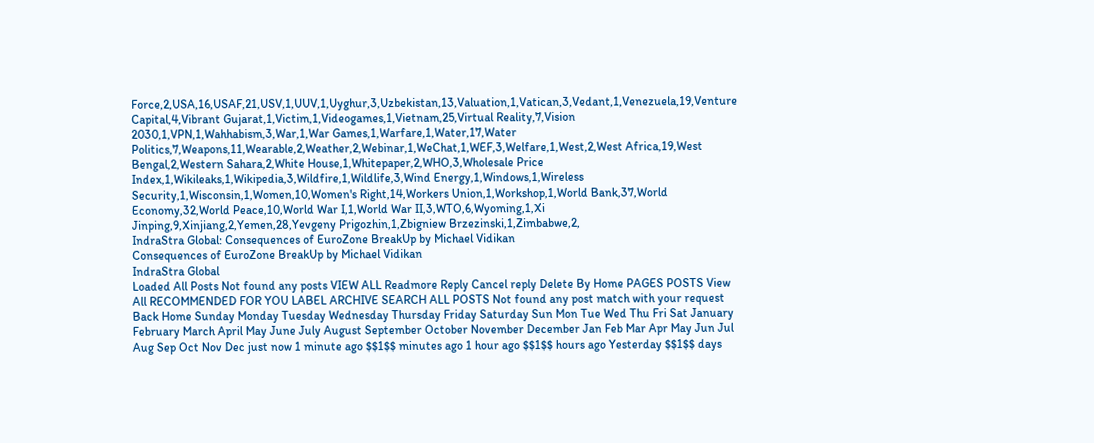Force,2,USA,16,USAF,21,USV,1,UUV,1,Uyghur,3,Uzbekistan,13,Valuation,1,Vatican,3,Vedant,1,Venezuela,19,Venture Capital,4,Vibrant Gujarat,1,Victim,1,Videogames,1,Vietnam,25,Virtual Reality,7,Vision 2030,1,VPN,1,Wahhabism,3,War,1,War Games,1,Warfare,1,Water,17,Water Politics,7,Weapons,11,Wearable,2,Weather,2,Webinar,1,WeChat,1,WEF,3,Welfare,1,West,2,West Africa,19,West Bengal,2,Western Sahara,2,White House,1,Whitepaper,2,WHO,3,Wholesale Price Index,1,Wikileaks,1,Wikipedia,3,Wildfire,1,Wildlife,3,Wind Energy,1,Windows,1,Wireless Security,1,Wisconsin,1,Women,10,Women's Right,14,Workers Union,1,Workshop,1,World Bank,37,World Economy,32,World Peace,10,World War I,1,World War II,3,WTO,6,Wyoming,1,Xi Jinping,9,Xinjiang,2,Yemen,28,Yevgeny Prigozhin,1,Zbigniew Brzezinski,1,Zimbabwe,2,
IndraStra Global: Consequences of EuroZone BreakUp by Michael Vidikan
Consequences of EuroZone BreakUp by Michael Vidikan
IndraStra Global
Loaded All Posts Not found any posts VIEW ALL Readmore Reply Cancel reply Delete By Home PAGES POSTS View All RECOMMENDED FOR YOU LABEL ARCHIVE SEARCH ALL POSTS Not found any post match with your request Back Home Sunday Monday Tuesday Wednesday Thursday Friday Saturday Sun Mon Tue Wed Thu Fri Sat January February March April May June July August September October November December Jan Feb Mar Apr May Jun Jul Aug Sep Oct Nov Dec just now 1 minute ago $$1$$ minutes ago 1 hour ago $$1$$ hours ago Yesterday $$1$$ days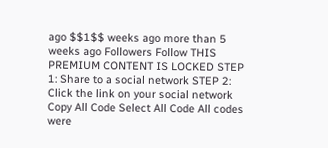ago $$1$$ weeks ago more than 5 weeks ago Followers Follow THIS PREMIUM CONTENT IS LOCKED STEP 1: Share to a social network STEP 2: Click the link on your social network Copy All Code Select All Code All codes were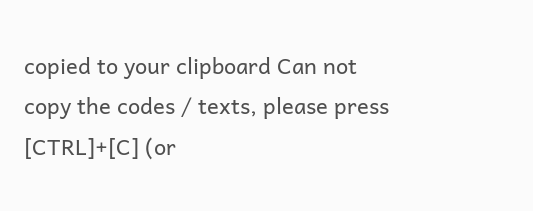copied to your clipboard Can not copy the codes / texts, please press [CTRL]+[C] (or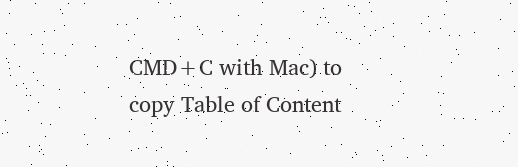CMD+C with Mac) to copy Table of Content